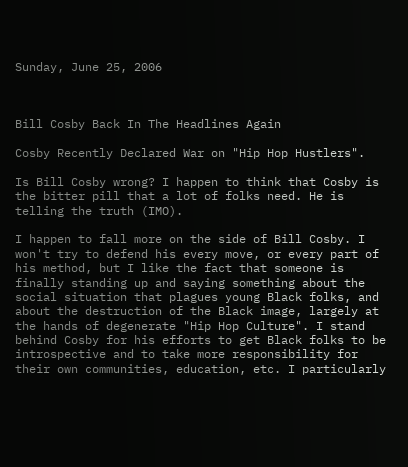Sunday, June 25, 2006



Bill Cosby Back In The Headlines Again

Cosby Recently Declared War on "Hip Hop Hustlers".

Is Bill Cosby wrong? I happen to think that Cosby is the bitter pill that a lot of folks need. He is telling the truth (IMO).

I happen to fall more on the side of Bill Cosby. I won't try to defend his every move, or every part of his method, but I like the fact that someone is finally standing up and saying something about the social situation that plagues young Black folks, and about the destruction of the Black image, largely at the hands of degenerate "Hip Hop Culture". I stand behind Cosby for his efforts to get Black folks to be introspective and to take more responsibility for their own communities, education, etc. I particularly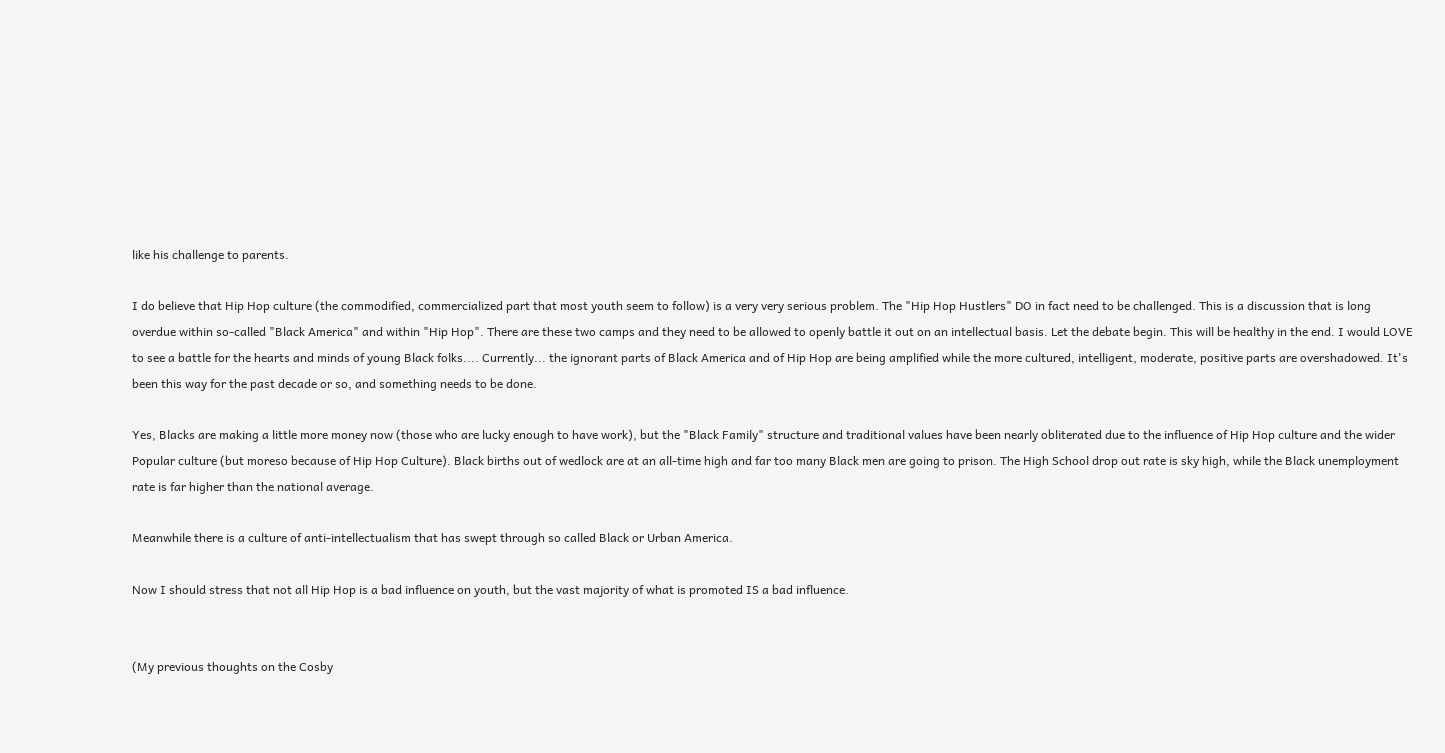like his challenge to parents.

I do believe that Hip Hop culture (the commodified, commercialized part that most youth seem to follow) is a very very serious problem. The "Hip Hop Hustlers" DO in fact need to be challenged. This is a discussion that is long overdue within so-called "Black America" and within "Hip Hop". There are these two camps and they need to be allowed to openly battle it out on an intellectual basis. Let the debate begin. This will be healthy in the end. I would LOVE to see a battle for the hearts and minds of young Black folks.... Currently... the ignorant parts of Black America and of Hip Hop are being amplified while the more cultured, intelligent, moderate, positive parts are overshadowed. It's been this way for the past decade or so, and something needs to be done.

Yes, Blacks are making a little more money now (those who are lucky enough to have work), but the "Black Family" structure and traditional values have been nearly obliterated due to the influence of Hip Hop culture and the wider Popular culture (but moreso because of Hip Hop Culture). Black births out of wedlock are at an all-time high and far too many Black men are going to prison. The High School drop out rate is sky high, while the Black unemployment rate is far higher than the national average.

Meanwhile there is a culture of anti-intellectualism that has swept through so called Black or Urban America.

Now I should stress that not all Hip Hop is a bad influence on youth, but the vast majority of what is promoted IS a bad influence.


(My previous thoughts on the Cosby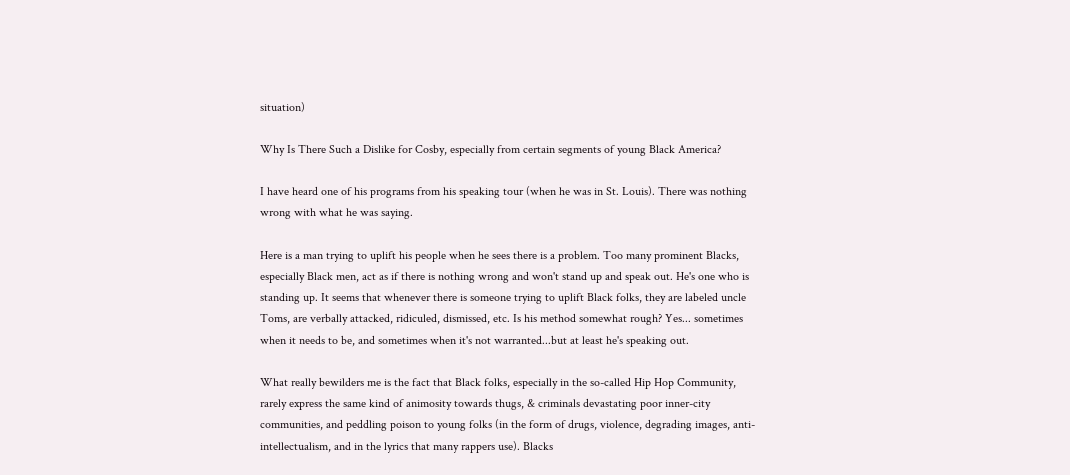situation)

Why Is There Such a Dislike for Cosby, especially from certain segments of young Black America?

I have heard one of his programs from his speaking tour (when he was in St. Louis). There was nothing wrong with what he was saying.

Here is a man trying to uplift his people when he sees there is a problem. Too many prominent Blacks, especially Black men, act as if there is nothing wrong and won't stand up and speak out. He's one who is standing up. It seems that whenever there is someone trying to uplift Black folks, they are labeled uncle Toms, are verbally attacked, ridiculed, dismissed, etc. Is his method somewhat rough? Yes... sometimes when it needs to be, and sometimes when it's not warranted...but at least he's speaking out.

What really bewilders me is the fact that Black folks, especially in the so-called Hip Hop Community, rarely express the same kind of animosity towards thugs, & criminals devastating poor inner-city communities, and peddling poison to young folks (in the form of drugs, violence, degrading images, anti-intellectualism, and in the lyrics that many rappers use). Blacks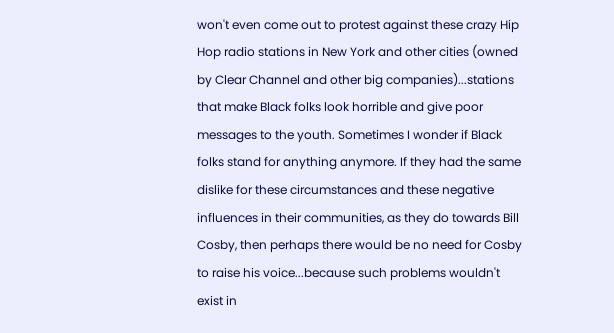won't even come out to protest against these crazy Hip Hop radio stations in New York and other cities (owned by Clear Channel and other big companies)...stations that make Black folks look horrible and give poor messages to the youth. Sometimes I wonder if Black folks stand for anything anymore. If they had the same dislike for these circumstances and these negative influences in their communities, as they do towards Bill Cosby, then perhaps there would be no need for Cosby to raise his voice...because such problems wouldn't exist in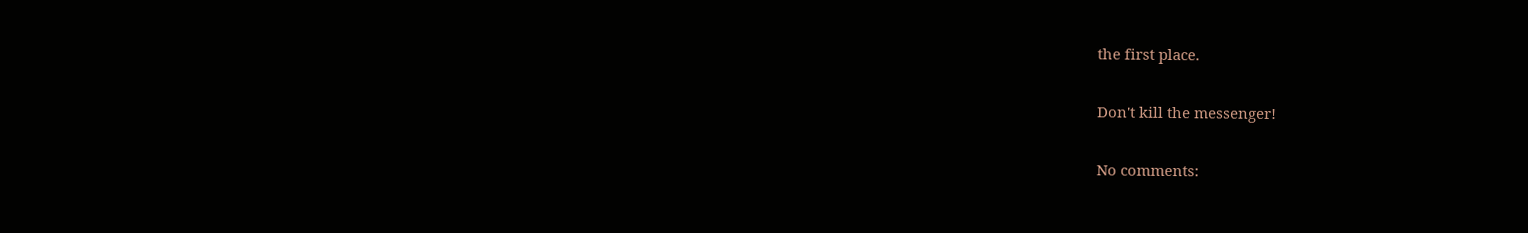the first place.

Don't kill the messenger!

No comments: